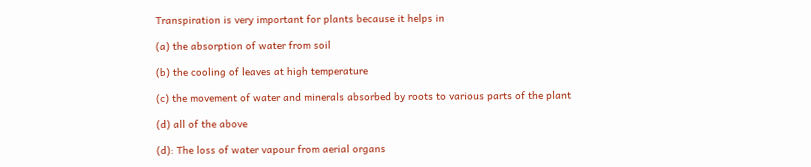Transpiration is very important for plants because it helps in

(a) the absorption of water from soil

(b) the cooling of leaves at high temperature

(c) the movement of water and minerals absorbed by roots to various parts of the plant

(d) all of the above

(d): The loss of water vapour from aerial organs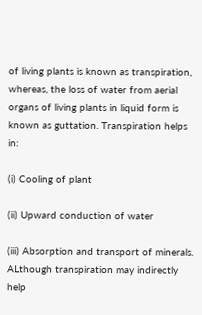of living plants is known as transpiration, whereas, the loss of water from aerial organs of living plants in liquid form is known as guttation. Transpiration helps in:

(i) Cooling of plant

(ii) Upward conduction of water

(iii) Absorption and transport of minerals. ALthough transpiration may indirectly help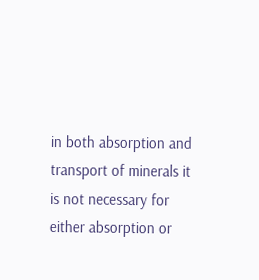in both absorption and transport of minerals it is not necessary for either absorption or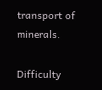transport of minerals.

Difficulty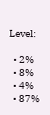Level:

  • 2%
  • 8%
  • 4%
  • 87%